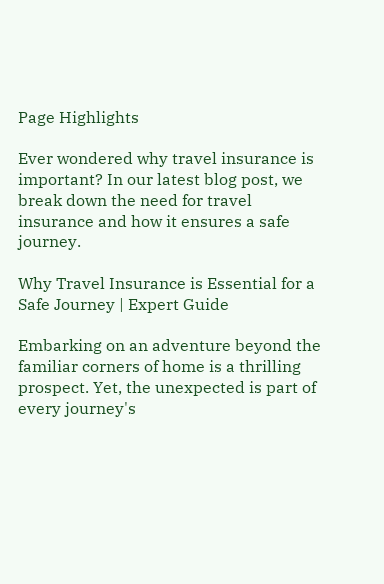Page Highlights

Ever wondered why travel insurance is important? In our latest blog post, we break down the need for travel insurance and how it ensures a safe journey.

Why Travel Insurance is Essential for a Safe Journey | Expert Guide

Embarking on an adventure beyond the familiar corners of home is a thrilling prospect. Yet, the unexpected is part of every journey's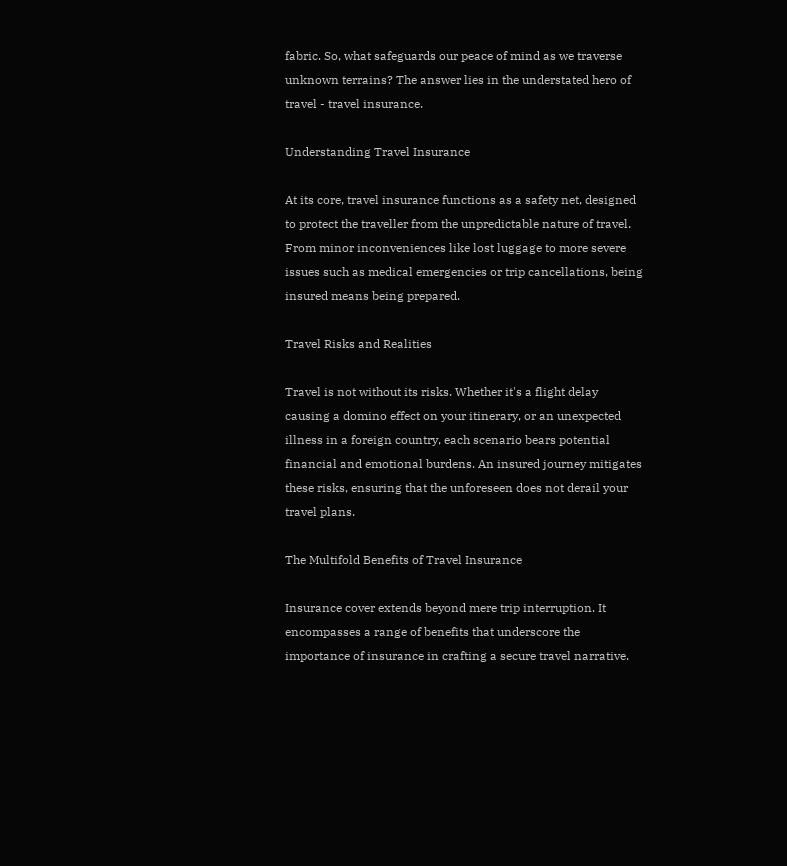fabric. So, what safeguards our peace of mind as we traverse unknown terrains? The answer lies in the understated hero of travel - travel insurance.

Understanding Travel Insurance

At its core, travel insurance functions as a safety net, designed to protect the traveller from the unpredictable nature of travel. From minor inconveniences like lost luggage to more severe issues such as medical emergencies or trip cancellations, being insured means being prepared.

Travel Risks and Realities

Travel is not without its risks. Whether it's a flight delay causing a domino effect on your itinerary, or an unexpected illness in a foreign country, each scenario bears potential financial and emotional burdens. An insured journey mitigates these risks, ensuring that the unforeseen does not derail your travel plans.

The Multifold Benefits of Travel Insurance

Insurance cover extends beyond mere trip interruption. It encompasses a range of benefits that underscore the importance of insurance in crafting a secure travel narrative.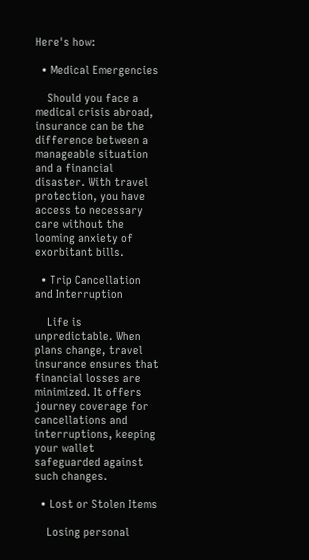Here's how:

  • Medical Emergencies

    Should you face a medical crisis abroad, insurance can be the difference between a manageable situation and a financial disaster. With travel protection, you have access to necessary care without the looming anxiety of exorbitant bills.

  • Trip Cancellation and Interruption

    Life is unpredictable. When plans change, travel insurance ensures that financial losses are minimized. It offers journey coverage for cancellations and interruptions, keeping your wallet safeguarded against such changes.

  • Lost or Stolen Items

    Losing personal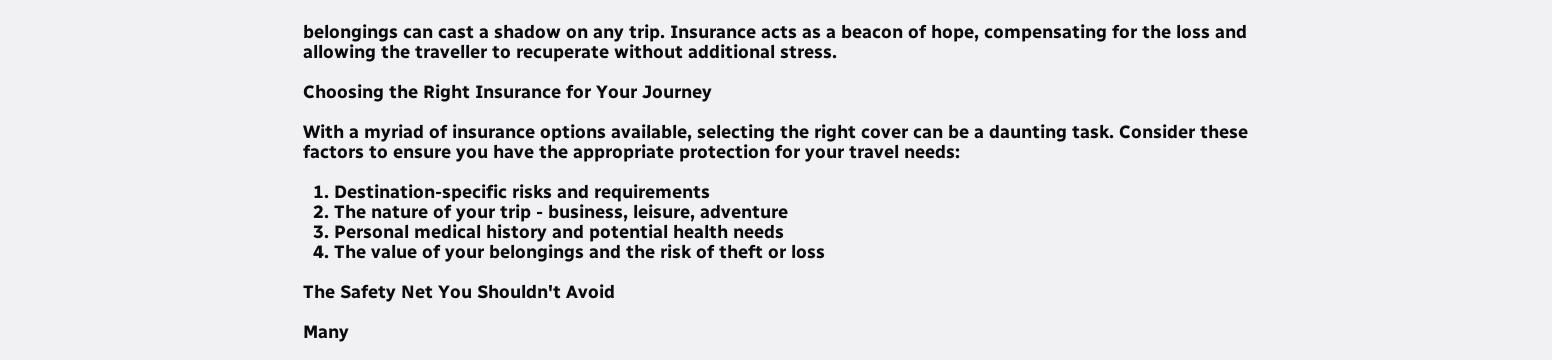belongings can cast a shadow on any trip. Insurance acts as a beacon of hope, compensating for the loss and allowing the traveller to recuperate without additional stress.

Choosing the Right Insurance for Your Journey

With a myriad of insurance options available, selecting the right cover can be a daunting task. Consider these factors to ensure you have the appropriate protection for your travel needs:

  1. Destination-specific risks and requirements
  2. The nature of your trip - business, leisure, adventure
  3. Personal medical history and potential health needs
  4. The value of your belongings and the risk of theft or loss

The Safety Net You Shouldn't Avoid

Many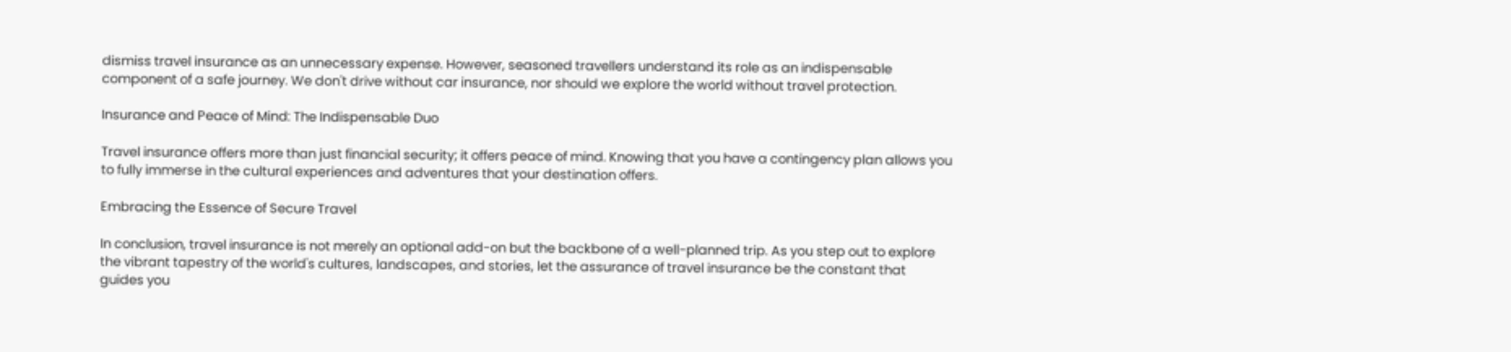dismiss travel insurance as an unnecessary expense. However, seasoned travellers understand its role as an indispensable component of a safe journey. We don't drive without car insurance, nor should we explore the world without travel protection.

Insurance and Peace of Mind: The Indispensable Duo

Travel insurance offers more than just financial security; it offers peace of mind. Knowing that you have a contingency plan allows you to fully immerse in the cultural experiences and adventures that your destination offers.

Embracing the Essence of Secure Travel

In conclusion, travel insurance is not merely an optional add-on but the backbone of a well-planned trip. As you step out to explore the vibrant tapestry of the world's cultures, landscapes, and stories, let the assurance of travel insurance be the constant that guides you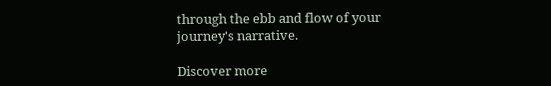through the ebb and flow of your journey's narrative.

Discover more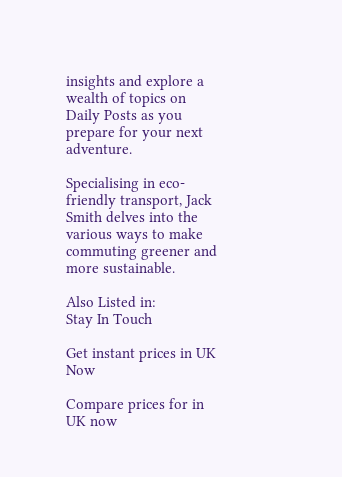insights and explore a wealth of topics on Daily Posts as you prepare for your next adventure.

Specialising in eco-friendly transport, Jack Smith delves into the various ways to make commuting greener and more sustainable.

Also Listed in:
Stay In Touch

Get instant prices in UK Now

Compare prices for in UK now